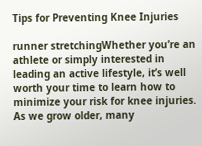Tips for Preventing Knee Injuries

runner stretchingWhether you’re an athlete or simply interested in leading an active lifestyle, it’s well worth your time to learn how to minimize your risk for knee injuries. As we grow older, many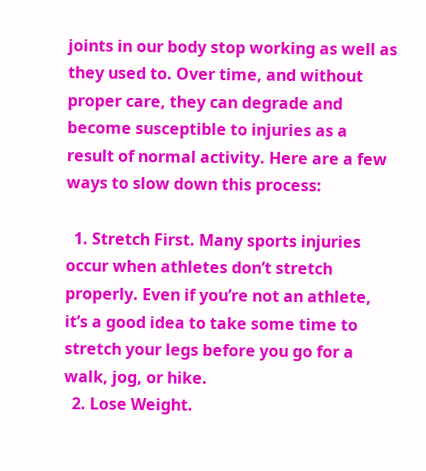joints in our body stop working as well as they used to. Over time, and without proper care, they can degrade and become susceptible to injuries as a result of normal activity. Here are a few ways to slow down this process:

  1. Stretch First. Many sports injuries occur when athletes don’t stretch properly. Even if you’re not an athlete, it’s a good idea to take some time to stretch your legs before you go for a walk, jog, or hike.
  2. Lose Weight.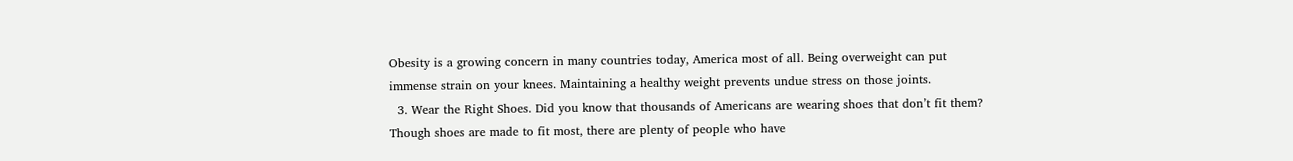Obesity is a growing concern in many countries today, America most of all. Being overweight can put immense strain on your knees. Maintaining a healthy weight prevents undue stress on those joints.
  3. Wear the Right Shoes. Did you know that thousands of Americans are wearing shoes that don’t fit them? Though shoes are made to fit most, there are plenty of people who have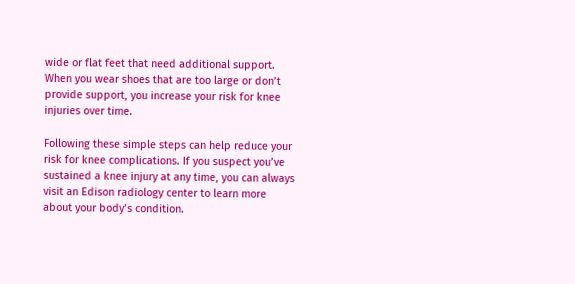wide or flat feet that need additional support. When you wear shoes that are too large or don’t provide support, you increase your risk for knee injuries over time.

Following these simple steps can help reduce your risk for knee complications. If you suspect you’ve sustained a knee injury at any time, you can always visit an Edison radiology center to learn more about your body’s condition.